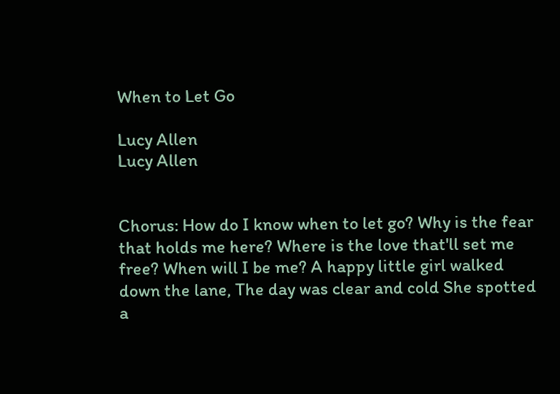When to Let Go

Lucy Allen
Lucy Allen


Chorus: How do I know when to let go? Why is the fear that holds me here? Where is the love that'll set me free? When will I be me? A happy little girl walked down the lane, The day was clear and cold She spotted a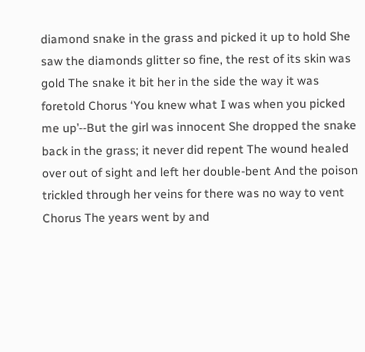diamond snake in the grass and picked it up to hold She saw the diamonds glitter so fine, the rest of its skin was gold The snake it bit her in the side the way it was foretold Chorus ‘You knew what I was when you picked me up’--But the girl was innocent She dropped the snake back in the grass; it never did repent The wound healed over out of sight and left her double-bent And the poison trickled through her veins for there was no way to vent Chorus The years went by and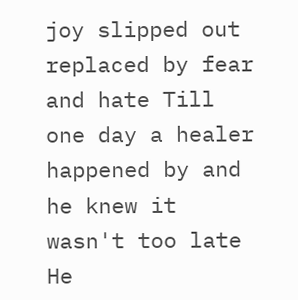joy slipped out replaced by fear and hate Till one day a healer happened by and he knew it wasn't too late He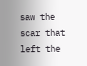saw the scar that left the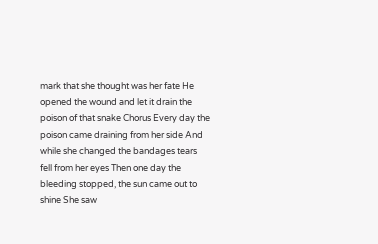mark that she thought was her fate He opened the wound and let it drain the poison of that snake Chorus Every day the poison came draining from her side And while she changed the bandages tears fell from her eyes Then one day the bleeding stopped, the sun came out to shine She saw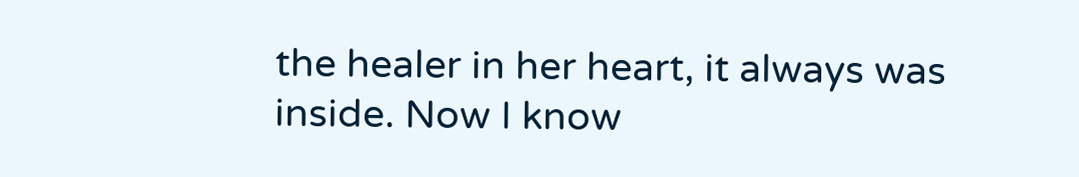the healer in her heart, it always was inside. Now I know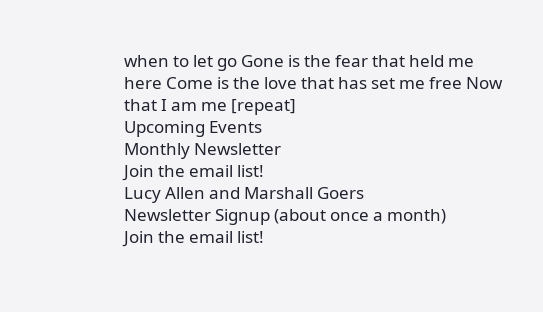when to let go Gone is the fear that held me here Come is the love that has set me free Now that I am me [repeat]
Upcoming Events
Monthly Newsletter
Join the email list!
Lucy Allen and Marshall Goers
Newsletter Signup (about once a month)
Join the email list!